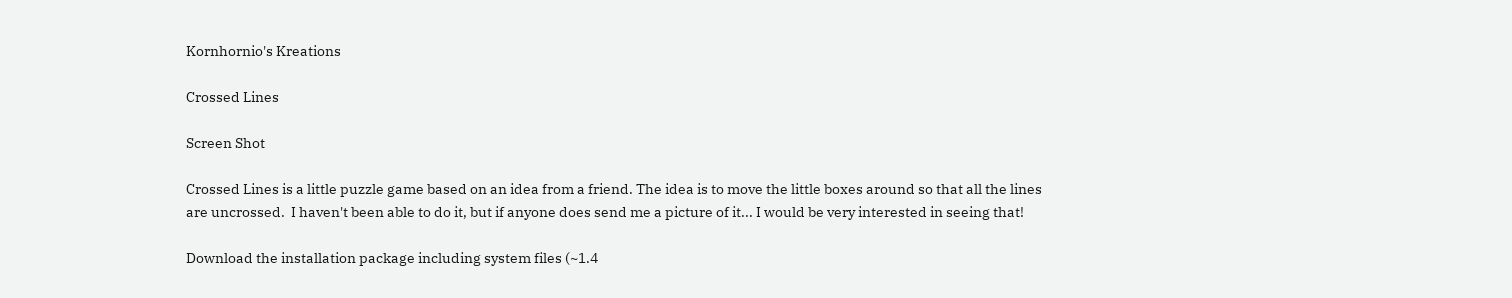Kornhornio's Kreations

Crossed Lines

Screen Shot

Crossed Lines is a little puzzle game based on an idea from a friend. The idea is to move the little boxes around so that all the lines are uncrossed.  I haven't been able to do it, but if anyone does send me a picture of it... I would be very interested in seeing that!

Download the installation package including system files (~1.4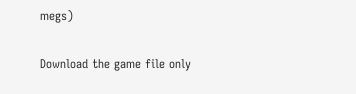megs)

Download the game file only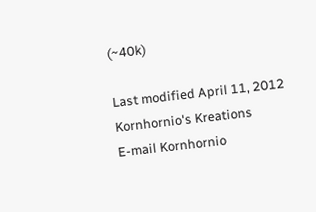(~40k)

Last modified April 11, 2012
Kornhornio's Kreations
E-mail Kornhornio